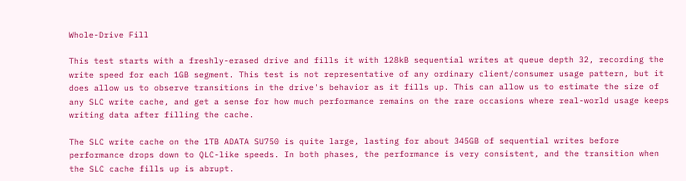Whole-Drive Fill

This test starts with a freshly-erased drive and fills it with 128kB sequential writes at queue depth 32, recording the write speed for each 1GB segment. This test is not representative of any ordinary client/consumer usage pattern, but it does allow us to observe transitions in the drive's behavior as it fills up. This can allow us to estimate the size of any SLC write cache, and get a sense for how much performance remains on the rare occasions where real-world usage keeps writing data after filling the cache.

The SLC write cache on the 1TB ADATA SU750 is quite large, lasting for about 345GB of sequential writes before performance drops down to QLC-like speeds. In both phases, the performance is very consistent, and the transition when the SLC cache fills up is abrupt.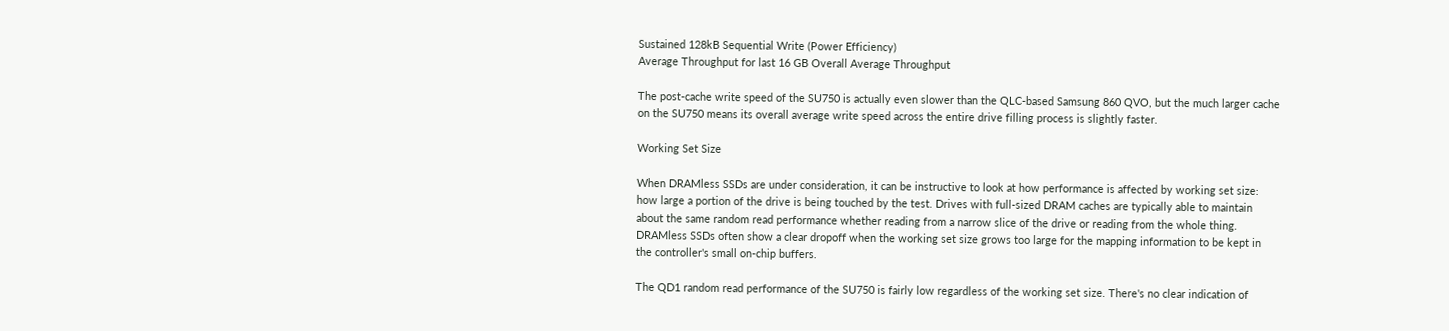Sustained 128kB Sequential Write (Power Efficiency)
Average Throughput for last 16 GB Overall Average Throughput

The post-cache write speed of the SU750 is actually even slower than the QLC-based Samsung 860 QVO, but the much larger cache on the SU750 means its overall average write speed across the entire drive filling process is slightly faster.

Working Set Size

When DRAMless SSDs are under consideration, it can be instructive to look at how performance is affected by working set size: how large a portion of the drive is being touched by the test. Drives with full-sized DRAM caches are typically able to maintain about the same random read performance whether reading from a narrow slice of the drive or reading from the whole thing. DRAMless SSDs often show a clear dropoff when the working set size grows too large for the mapping information to be kept in the controller's small on-chip buffers.

The QD1 random read performance of the SU750 is fairly low regardless of the working set size. There's no clear indication of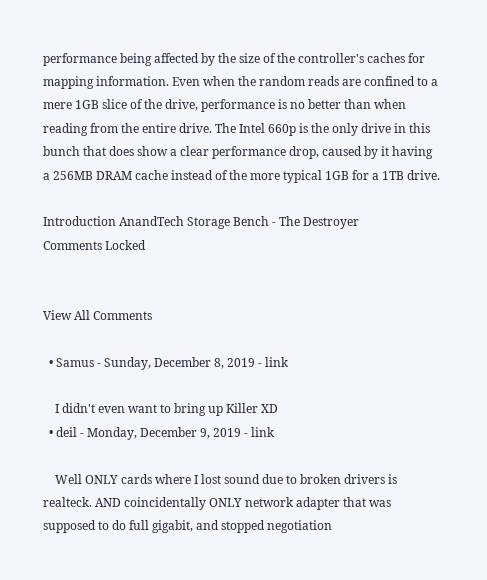performance being affected by the size of the controller's caches for mapping information. Even when the random reads are confined to a mere 1GB slice of the drive, performance is no better than when reading from the entire drive. The Intel 660p is the only drive in this bunch that does show a clear performance drop, caused by it having a 256MB DRAM cache instead of the more typical 1GB for a 1TB drive.

Introduction AnandTech Storage Bench - The Destroyer
Comments Locked


View All Comments

  • Samus - Sunday, December 8, 2019 - link

    I didn't even want to bring up Killer XD
  • deil - Monday, December 9, 2019 - link

    Well ONLY cards where I lost sound due to broken drivers is realteck. AND coincidentally ONLY network adapter that was supposed to do full gigabit, and stopped negotiation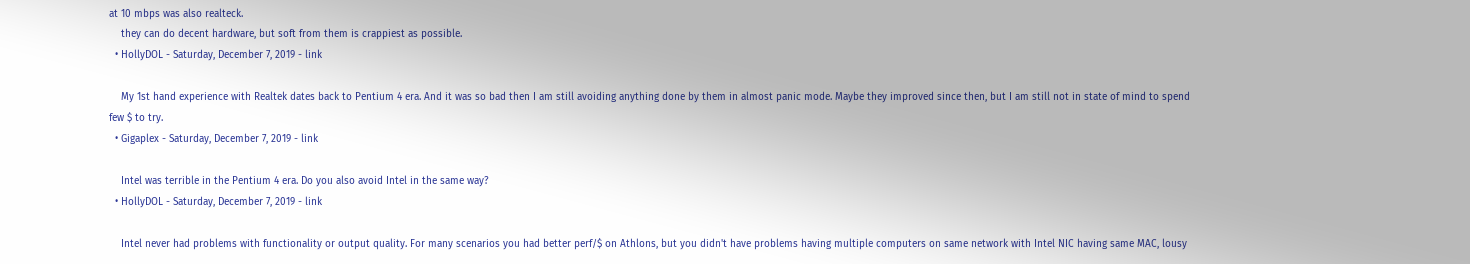at 10 mbps was also realteck.
    they can do decent hardware, but soft from them is crappiest as possible.
  • HollyDOL - Saturday, December 7, 2019 - link

    My 1st hand experience with Realtek dates back to Pentium 4 era. And it was so bad then I am still avoiding anything done by them in almost panic mode. Maybe they improved since then, but I am still not in state of mind to spend few $ to try.
  • Gigaplex - Saturday, December 7, 2019 - link

    Intel was terrible in the Pentium 4 era. Do you also avoid Intel in the same way?
  • HollyDOL - Saturday, December 7, 2019 - link

    Intel never had problems with functionality or output quality. For many scenarios you had better perf/$ on Athlons, but you didn't have problems having multiple computers on same network with Intel NIC having same MAC, lousy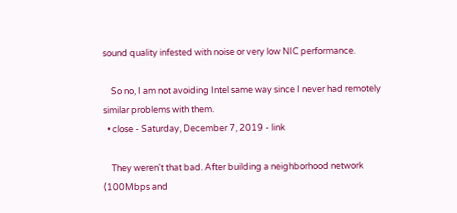sound quality infested with noise or very low NIC performance.

    So no, I am not avoiding Intel same way since I never had remotely similar problems with them.
  • close - Saturday, December 7, 2019 - link

    They weren't that bad. After building a neighborhood network (100Mbps and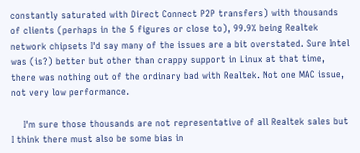constantly saturated with Direct Connect P2P transfers) with thousands of clients (perhaps in the 5 figures or close to), 99.9% being Realtek network chipsets I'd say many of the issues are a bit overstated. Sure Intel was (is?) better but other than crappy support in Linux at that time, there was nothing out of the ordinary bad with Realtek. Not one MAC issue, not very low performance.

    I'm sure those thousands are not representative of all Realtek sales but I think there must also be some bias in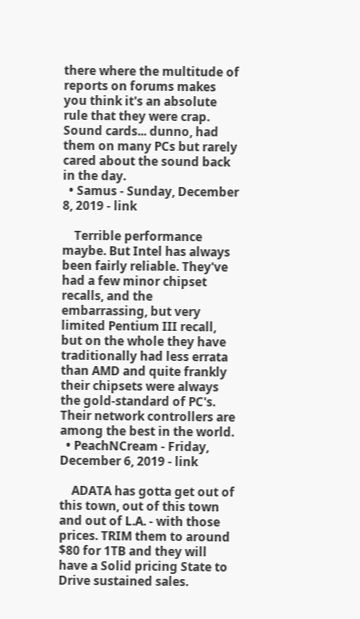there where the multitude of reports on forums makes you think it's an absolute rule that they were crap. Sound cards... dunno, had them on many PCs but rarely cared about the sound back in the day.
  • Samus - Sunday, December 8, 2019 - link

    Terrible performance maybe. But Intel has always been fairly reliable. They've had a few minor chipset recalls, and the embarrassing, but very limited Pentium III recall, but on the whole they have traditionally had less errata than AMD and quite frankly their chipsets were always the gold-standard of PC's. Their network controllers are among the best in the world.
  • PeachNCream - Friday, December 6, 2019 - link

    ADATA has gotta get out of this town, out of this town and out of L.A. - with those prices. TRIM them to around $80 for 1TB and they will have a Solid pricing State to Drive sustained sales.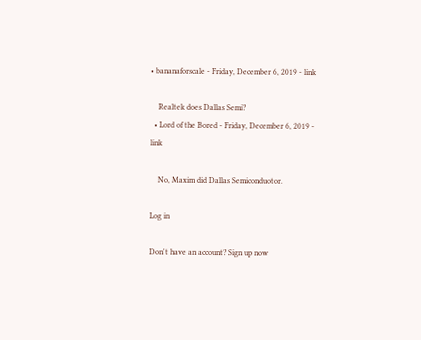• bananaforscale - Friday, December 6, 2019 - link

    Realtek does Dallas Semi?
  • Lord of the Bored - Friday, December 6, 2019 - link

    No, Maxim did Dallas Semiconduotor.

Log in

Don't have an account? Sign up now